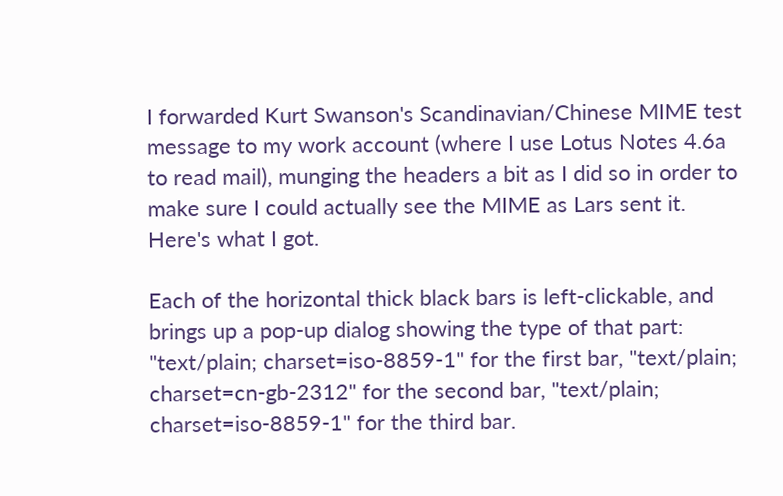I forwarded Kurt Swanson's Scandinavian/Chinese MIME test message to my work account (where I use Lotus Notes 4.6a to read mail), munging the headers a bit as I did so in order to make sure I could actually see the MIME as Lars sent it.  Here's what I got.

Each of the horizontal thick black bars is left-clickable, and brings up a pop-up dialog showing the type of that part: "text/plain; charset=iso-8859-1" for the first bar, "text/plain; charset=cn-gb-2312" for the second bar, "text/plain; charset=iso-8859-1" for the third bar.